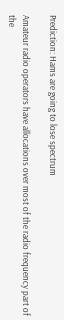Prediction: Hams are going to lose spectrum

Amateur radio operators have allocations over most of the radio frequency part of the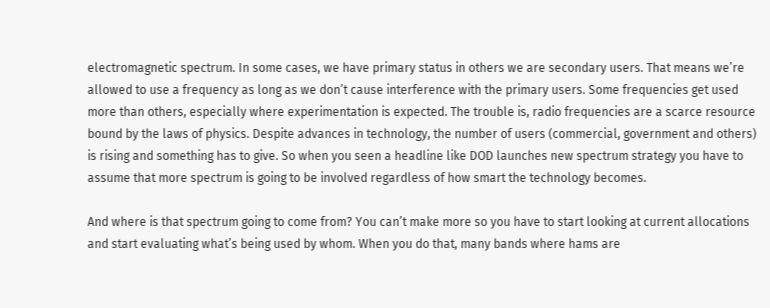electromagnetic spectrum. In some cases, we have primary status in others we are secondary users. That means we’re allowed to use a frequency as long as we don’t cause interference with the primary users. Some frequencies get used more than others, especially where experimentation is expected. The trouble is, radio frequencies are a scarce resource bound by the laws of physics. Despite advances in technology, the number of users (commercial, government and others) is rising and something has to give. So when you seen a headline like DOD launches new spectrum strategy you have to assume that more spectrum is going to be involved regardless of how smart the technology becomes.

And where is that spectrum going to come from? You can’t make more so you have to start looking at current allocations and start evaluating what’s being used by whom. When you do that, many bands where hams are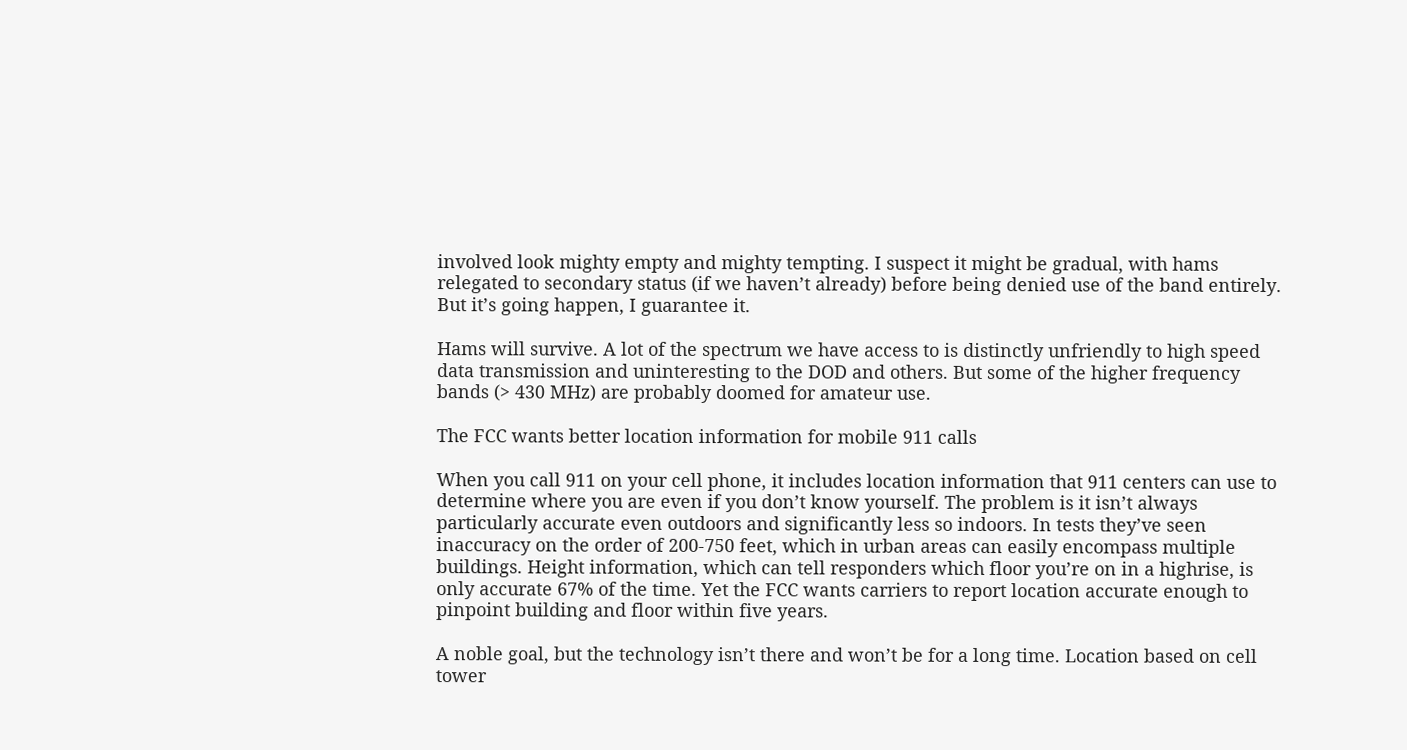involved look mighty empty and mighty tempting. I suspect it might be gradual, with hams relegated to secondary status (if we haven’t already) before being denied use of the band entirely. But it’s going happen, I guarantee it.

Hams will survive. A lot of the spectrum we have access to is distinctly unfriendly to high speed data transmission and uninteresting to the DOD and others. But some of the higher frequency bands (> 430 MHz) are probably doomed for amateur use.

The FCC wants better location information for mobile 911 calls

When you call 911 on your cell phone, it includes location information that 911 centers can use to determine where you are even if you don’t know yourself. The problem is it isn’t always particularly accurate even outdoors and significantly less so indoors. In tests they’ve seen inaccuracy on the order of 200-750 feet, which in urban areas can easily encompass multiple buildings. Height information, which can tell responders which floor you’re on in a highrise, is only accurate 67% of the time. Yet the FCC wants carriers to report location accurate enough to pinpoint building and floor within five years.

A noble goal, but the technology isn’t there and won’t be for a long time. Location based on cell tower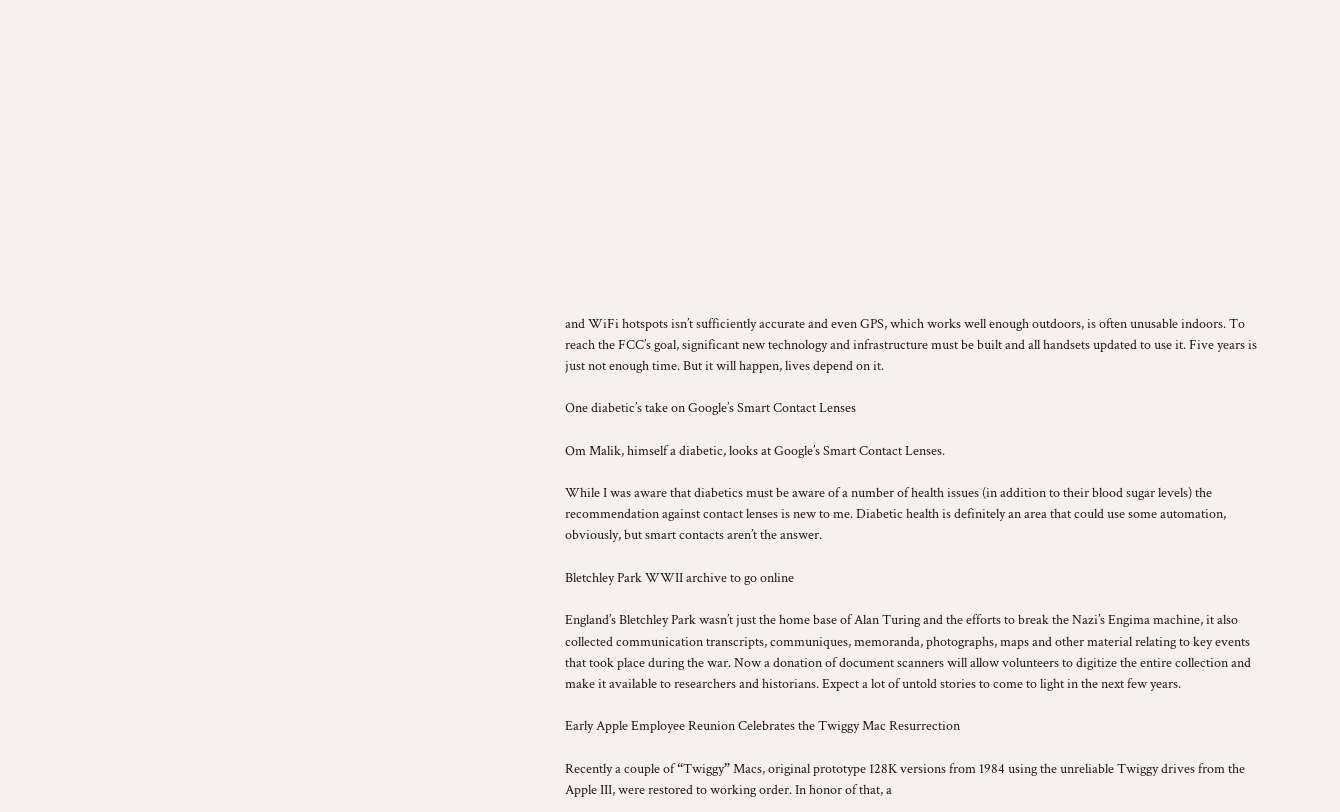and WiFi hotspots isn’t sufficiently accurate and even GPS, which works well enough outdoors, is often unusable indoors. To reach the FCC’s goal, significant new technology and infrastructure must be built and all handsets updated to use it. Five years is just not enough time. But it will happen, lives depend on it.

One diabetic’s take on Google’s Smart Contact Lenses

Om Malik, himself a diabetic, looks at Google’s Smart Contact Lenses.

While I was aware that diabetics must be aware of a number of health issues (in addition to their blood sugar levels) the recommendation against contact lenses is new to me. Diabetic health is definitely an area that could use some automation, obviously, but smart contacts aren’t the answer.

Bletchley Park WWII archive to go online

England’s Bletchley Park wasn’t just the home base of Alan Turing and the efforts to break the Nazi’s Engima machine, it also collected communication transcripts, communiques, memoranda, photographs, maps and other material relating to key events that took place during the war. Now a donation of document scanners will allow volunteers to digitize the entire collection and make it available to researchers and historians. Expect a lot of untold stories to come to light in the next few years.

Early Apple Employee Reunion Celebrates the Twiggy Mac Resurrection

Recently a couple of “Twiggy” Macs, original prototype 128K versions from 1984 using the unreliable Twiggy drives from the Apple III, were restored to working order. In honor of that, a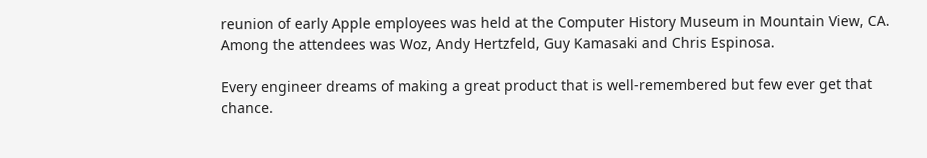reunion of early Apple employees was held at the Computer History Museum in Mountain View, CA. Among the attendees was Woz, Andy Hertzfeld, Guy Kamasaki and Chris Espinosa.

Every engineer dreams of making a great product that is well-remembered but few ever get that chance.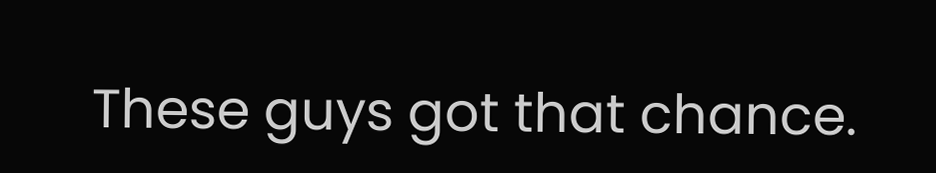These guys got that chance.